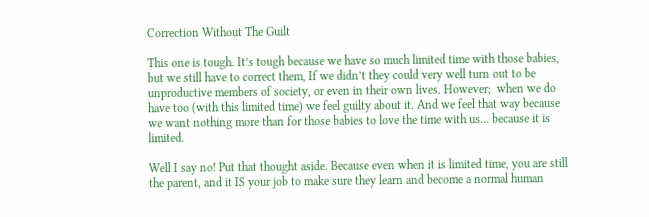Correction Without The Guilt

This one is tough. It’s tough because we have so much limited time with those babies,  but we still have to correct them, If we didn’t they could very well turn out to be unproductive members of society, or even in their own lives. However;  when we do have too (with this limited time) we feel guilty about it. And we feel that way because we want nothing more than for those babies to love the time with us… because it is limited.

Well I say no! Put that thought aside. Because even when it is limited time, you are still the parent, and it IS your job to make sure they learn and become a normal human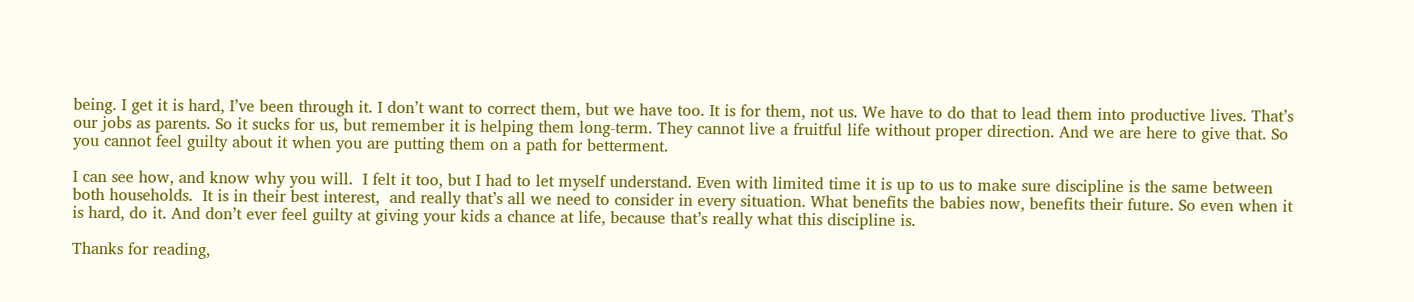being. I get it is hard, I’ve been through it. I don’t want to correct them, but we have too. It is for them, not us. We have to do that to lead them into productive lives. That’s our jobs as parents. So it sucks for us, but remember it is helping them long-term. They cannot live a fruitful life without proper direction. And we are here to give that. So you cannot feel guilty about it when you are putting them on a path for betterment.

I can see how, and know why you will.  I felt it too, but I had to let myself understand. Even with limited time it is up to us to make sure discipline is the same between both households.  It is in their best interest,  and really that’s all we need to consider in every situation. What benefits the babies now, benefits their future. So even when it is hard, do it. And don’t ever feel guilty at giving your kids a chance at life, because that’s really what this discipline is.

Thanks for reading,